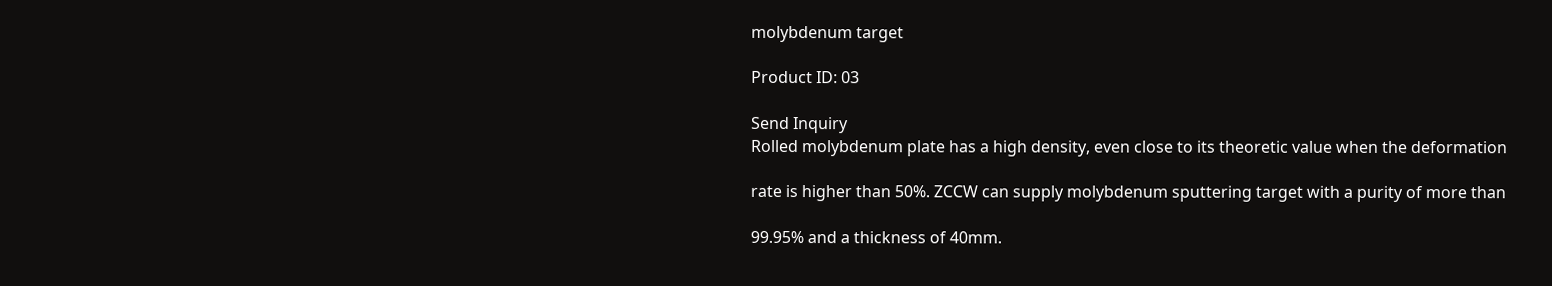molybdenum target

Product ID: 03

Send Inquiry
Rolled molybdenum plate has a high density, even close to its theoretic value when the deformation

rate is higher than 50%. ZCCW can supply molybdenum sputtering target with a purity of more than

99.95% and a thickness of 40mm.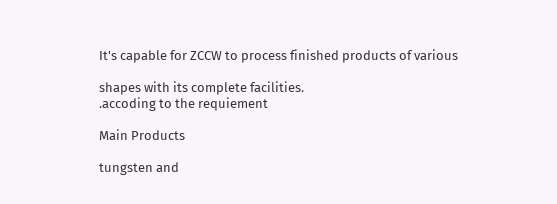It's capable for ZCCW to process finished products of various

shapes with its complete facilities.
.accoding to the requiement

Main Products

tungsten and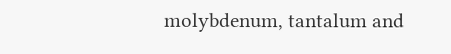molybdenum, tantalum and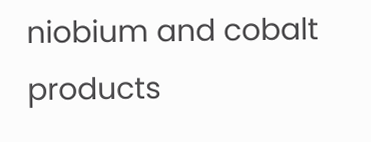niobium and cobalt products